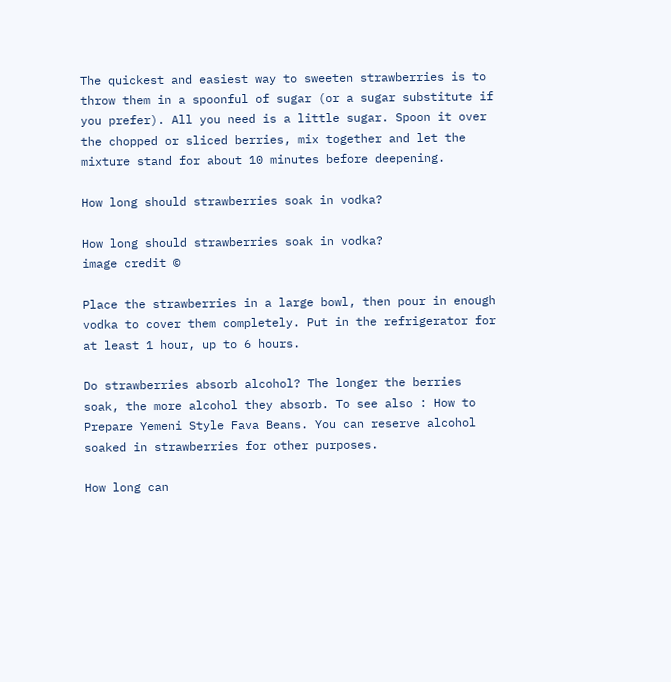The quickest and easiest way to sweeten strawberries is to throw them in a spoonful of sugar (or a sugar substitute if you prefer). All you need is a little sugar. Spoon it over the chopped or sliced berries, mix together and let the mixture stand for about 10 minutes before deepening.

How long should strawberries soak in vodka?

How long should strawberries soak in vodka?
image credit ©

Place the strawberries in a large bowl, then pour in enough vodka to cover them completely. Put in the refrigerator for at least 1 hour, up to 6 hours.

Do strawberries absorb alcohol? The longer the berries soak, the more alcohol they absorb. To see also : How to Prepare Yemeni Style Fava Beans. You can reserve alcohol soaked in strawberries for other purposes.

How long can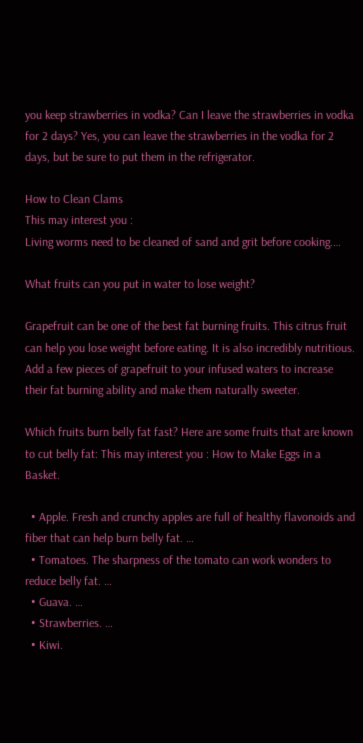you keep strawberries in vodka? Can I leave the strawberries in vodka for 2 days? Yes, you can leave the strawberries in the vodka for 2 days, but be sure to put them in the refrigerator.

How to Clean Clams
This may interest you :
Living worms need to be cleaned of sand and grit before cooking.…

What fruits can you put in water to lose weight?

Grapefruit can be one of the best fat burning fruits. This citrus fruit can help you lose weight before eating. It is also incredibly nutritious. Add a few pieces of grapefruit to your infused waters to increase their fat burning ability and make them naturally sweeter.

Which fruits burn belly fat fast? Here are some fruits that are known to cut belly fat: This may interest you : How to Make Eggs in a Basket.

  • Apple. Fresh and crunchy apples are full of healthy flavonoids and fiber that can help burn belly fat. …
  • Tomatoes. The sharpness of the tomato can work wonders to reduce belly fat. …
  • Guava. …
  • Strawberries. …
  • Kiwi.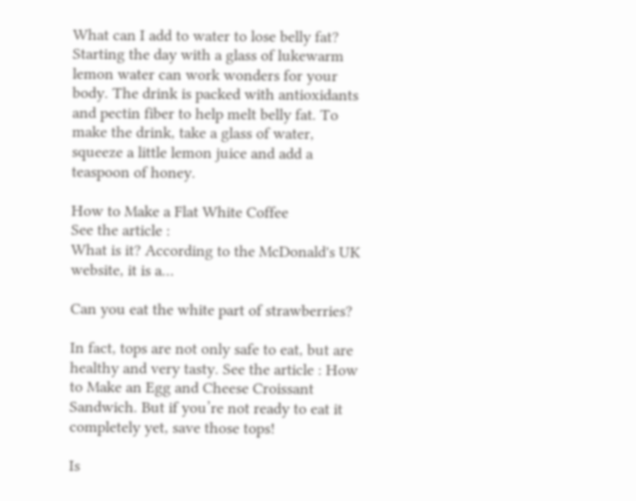What can I add to water to lose belly fat? Starting the day with a glass of lukewarm lemon water can work wonders for your body. The drink is packed with antioxidants and pectin fiber to help melt belly fat. To make the drink, take a glass of water, squeeze a little lemon juice and add a teaspoon of honey.

How to Make a Flat White Coffee
See the article :
What is it? According to the McDonald's UK website, it is a…

Can you eat the white part of strawberries?

In fact, tops are not only safe to eat, but are healthy and very tasty. See the article : How to Make an Egg and Cheese Croissant Sandwich. But if you’re not ready to eat it completely yet, save those tops!

Is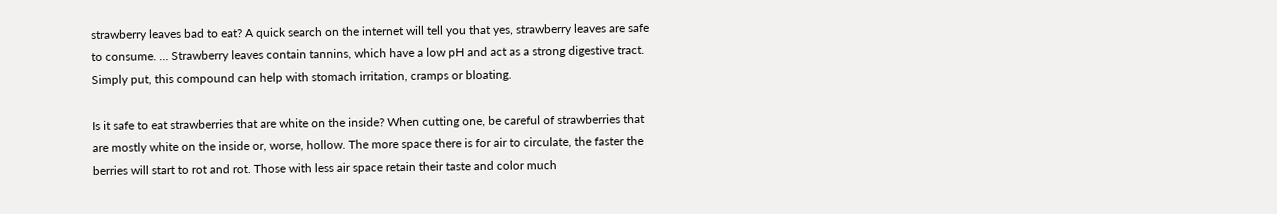strawberry leaves bad to eat? A quick search on the internet will tell you that yes, strawberry leaves are safe to consume. … Strawberry leaves contain tannins, which have a low pH and act as a strong digestive tract. Simply put, this compound can help with stomach irritation, cramps or bloating.

Is it safe to eat strawberries that are white on the inside? When cutting one, be careful of strawberries that are mostly white on the inside or, worse, hollow. The more space there is for air to circulate, the faster the berries will start to rot and rot. Those with less air space retain their taste and color much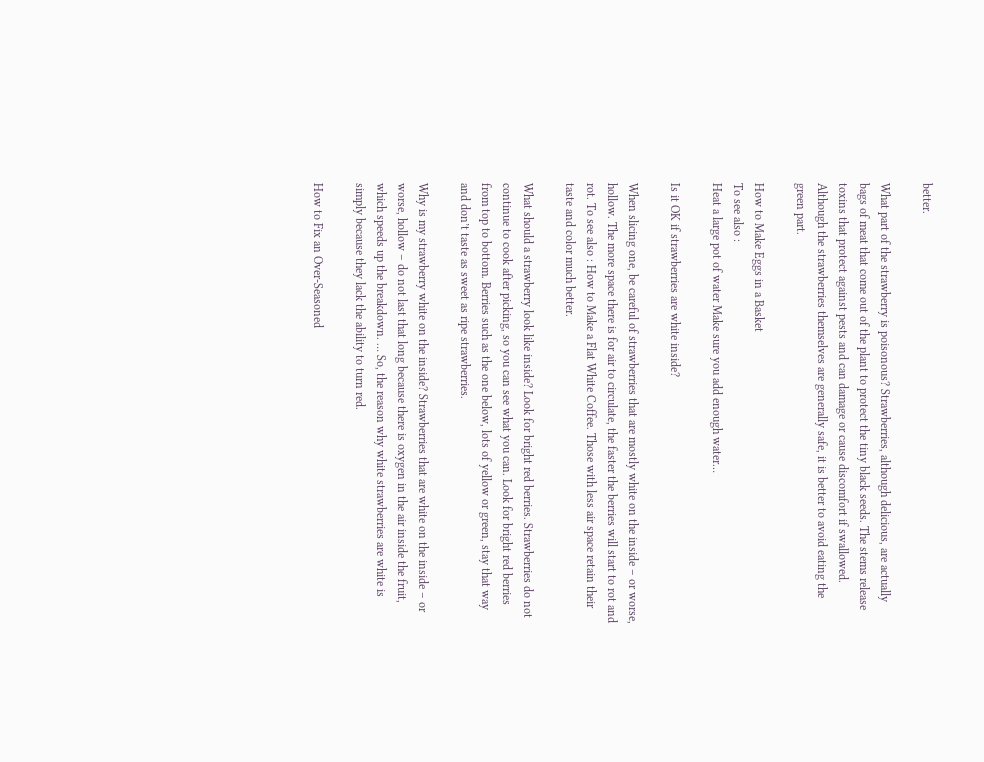better.

What part of the strawberry is poisonous? Strawberries, although delicious, are actually bags of meat that come out of the plant to protect the tiny black seeds. The stems release toxins that protect against pests and can damage or cause discomfort if swallowed. Although the strawberries themselves are generally safe, it is better to avoid eating the green part.

How to Make Eggs in a Basket
To see also :
Heat a large pot of water Make sure you add enough water…

Is it OK if strawberries are white inside?

When slicing one, be careful of strawberries that are mostly white on the inside – or worse, hollow. The more space there is for air to circulate, the faster the berries will start to rot and rot. To see also : How to Make a Flat White Coffee. Those with less air space retain their taste and color much better.

What should a strawberry look like inside? Look for bright red berries. Strawberries do not continue to cook after picking, so you can see what you can. Look for bright red berries from top to bottom. Berries such as the one below, lots of yellow or green, stay that way and don’t taste as sweet as ripe strawberries.

Why is my strawberry white on the inside? Strawberries that are white on the inside – or worse, hollow – do not last that long because there is oxygen in the air inside the fruit, which speeds up the breakdown. … So, the reason why white strawberries are white is simply because they lack the ability to turn red.

How to Fix an Over‐Seasoned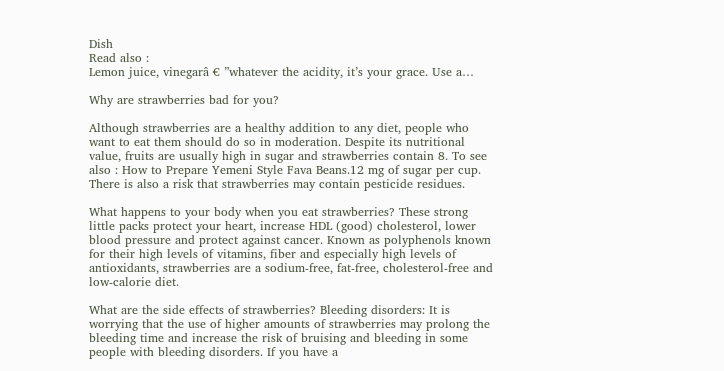Dish
Read also :
Lemon juice, vinegarâ € ”whatever the acidity, it’s your grace. Use a…

Why are strawberries bad for you?

Although strawberries are a healthy addition to any diet, people who want to eat them should do so in moderation. Despite its nutritional value, fruits are usually high in sugar and strawberries contain 8. To see also : How to Prepare Yemeni Style Fava Beans.12 mg of sugar per cup. There is also a risk that strawberries may contain pesticide residues.

What happens to your body when you eat strawberries? These strong little packs protect your heart, increase HDL (good) cholesterol, lower blood pressure and protect against cancer. Known as polyphenols known for their high levels of vitamins, fiber and especially high levels of antioxidants, strawberries are a sodium-free, fat-free, cholesterol-free and low-calorie diet.

What are the side effects of strawberries? Bleeding disorders: It is worrying that the use of higher amounts of strawberries may prolong the bleeding time and increase the risk of bruising and bleeding in some people with bleeding disorders. If you have a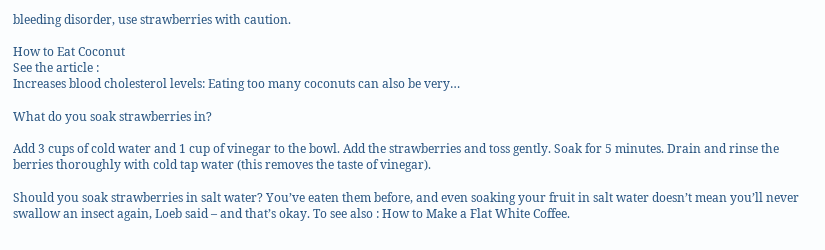bleeding disorder, use strawberries with caution.

How to Eat Coconut
See the article :
Increases blood cholesterol levels: Eating too many coconuts can also be very…

What do you soak strawberries in?

Add 3 cups of cold water and 1 cup of vinegar to the bowl. Add the strawberries and toss gently. Soak for 5 minutes. Drain and rinse the berries thoroughly with cold tap water (this removes the taste of vinegar).

Should you soak strawberries in salt water? You’ve eaten them before, and even soaking your fruit in salt water doesn’t mean you’ll never swallow an insect again, Loeb said – and that’s okay. To see also : How to Make a Flat White Coffee.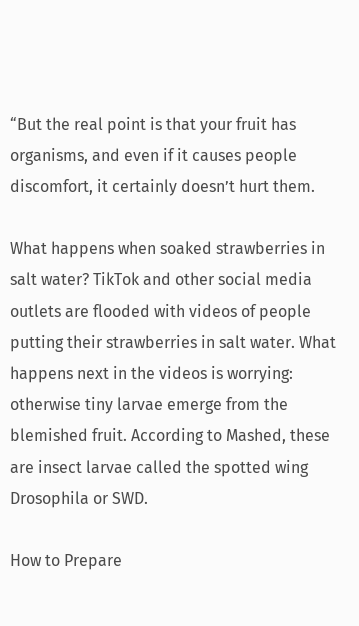“But the real point is that your fruit has organisms, and even if it causes people discomfort, it certainly doesn’t hurt them.

What happens when soaked strawberries in salt water? TikTok and other social media outlets are flooded with videos of people putting their strawberries in salt water. What happens next in the videos is worrying: otherwise tiny larvae emerge from the blemished fruit. According to Mashed, these are insect larvae called the spotted wing Drosophila or SWD.

How to Prepare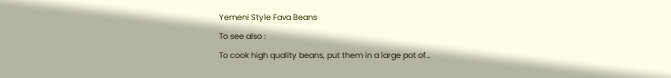Yemeni Style Fava Beans
To see also :
To cook high quality beans, put them in a large pot of…